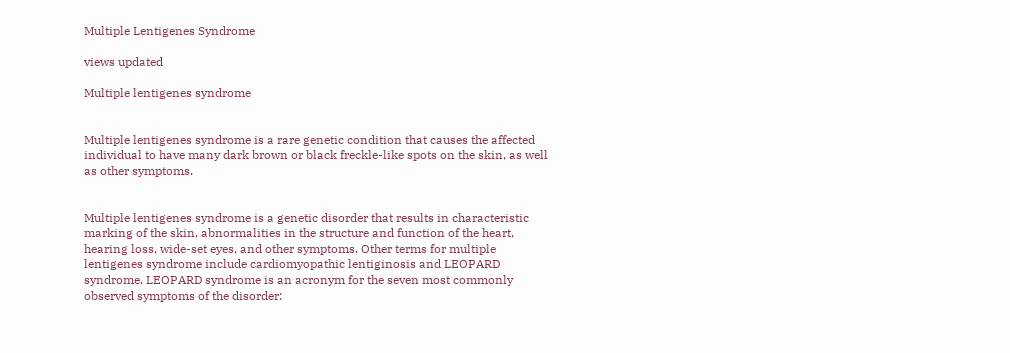Multiple Lentigenes Syndrome

views updated

Multiple lentigenes syndrome


Multiple lentigenes syndrome is a rare genetic condition that causes the affected individual to have many dark brown or black freckle-like spots on the skin, as well as other symptoms.


Multiple lentigenes syndrome is a genetic disorder that results in characteristic marking of the skin, abnormalities in the structure and function of the heart, hearing loss, wide-set eyes, and other symptoms. Other terms for multiple lentigenes syndrome include cardiomyopathic lentiginosis and LEOPARD syndrome. LEOPARD syndrome is an acronym for the seven most commonly observed symptoms of the disorder: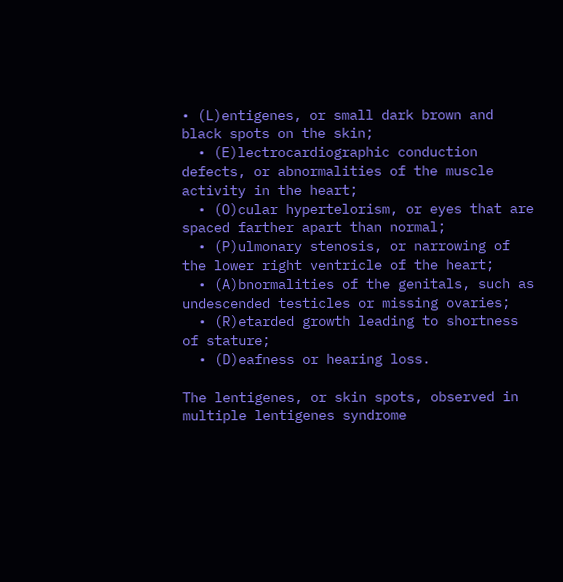• (L)entigenes, or small dark brown and black spots on the skin;
  • (E)lectrocardiographic conduction defects, or abnormalities of the muscle activity in the heart;
  • (O)cular hypertelorism, or eyes that are spaced farther apart than normal;
  • (P)ulmonary stenosis, or narrowing of the lower right ventricle of the heart;
  • (A)bnormalities of the genitals, such as undescended testicles or missing ovaries;
  • (R)etarded growth leading to shortness of stature;
  • (D)eafness or hearing loss.

The lentigenes, or skin spots, observed in multiple lentigenes syndrome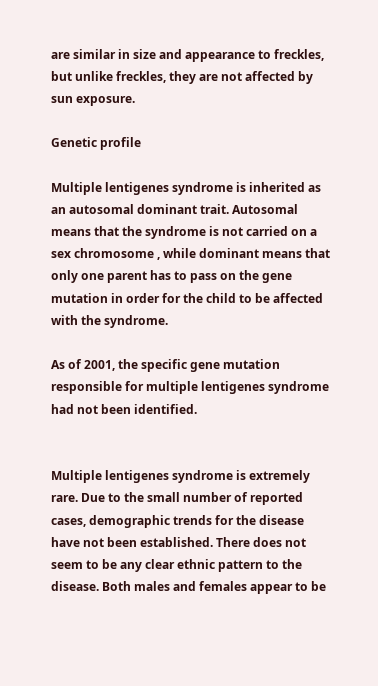are similar in size and appearance to freckles, but unlike freckles, they are not affected by sun exposure.

Genetic profile

Multiple lentigenes syndrome is inherited as an autosomal dominant trait. Autosomal means that the syndrome is not carried on a sex chromosome , while dominant means that only one parent has to pass on the gene mutation in order for the child to be affected with the syndrome.

As of 2001, the specific gene mutation responsible for multiple lentigenes syndrome had not been identified.


Multiple lentigenes syndrome is extremely rare. Due to the small number of reported cases, demographic trends for the disease have not been established. There does not seem to be any clear ethnic pattern to the disease. Both males and females appear to be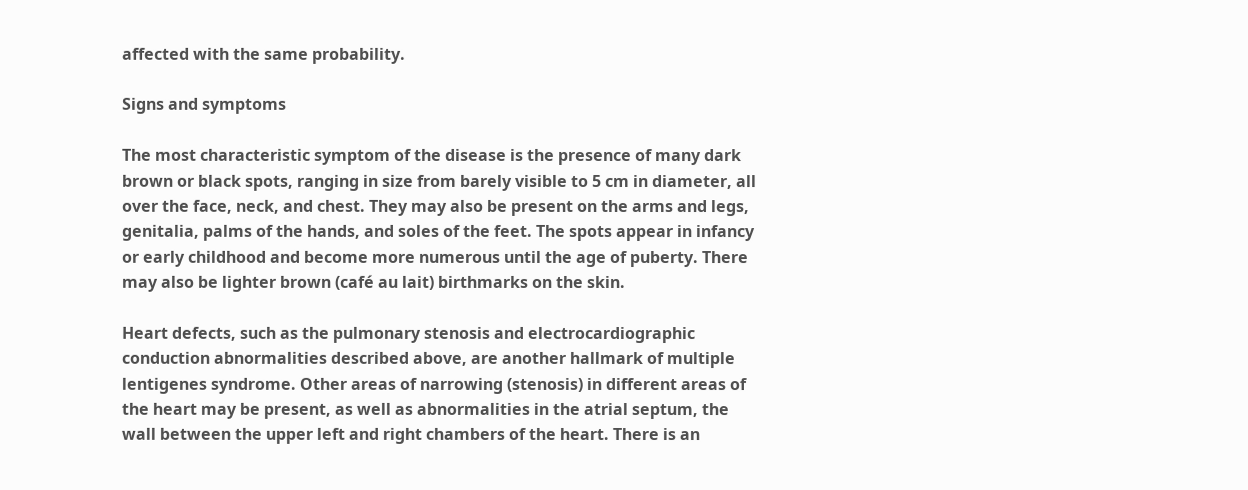affected with the same probability.

Signs and symptoms

The most characteristic symptom of the disease is the presence of many dark brown or black spots, ranging in size from barely visible to 5 cm in diameter, all over the face, neck, and chest. They may also be present on the arms and legs, genitalia, palms of the hands, and soles of the feet. The spots appear in infancy or early childhood and become more numerous until the age of puberty. There may also be lighter brown (café au lait) birthmarks on the skin.

Heart defects, such as the pulmonary stenosis and electrocardiographic conduction abnormalities described above, are another hallmark of multiple lentigenes syndrome. Other areas of narrowing (stenosis) in different areas of the heart may be present, as well as abnormalities in the atrial septum, the wall between the upper left and right chambers of the heart. There is an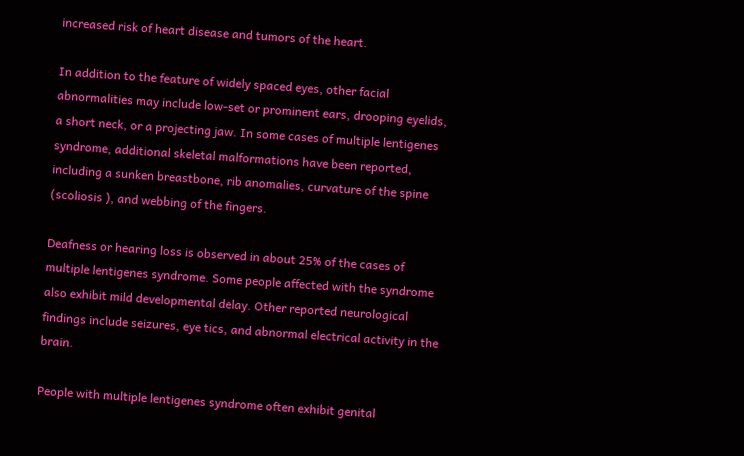increased risk of heart disease and tumors of the heart.

In addition to the feature of widely spaced eyes, other facial abnormalities may include low-set or prominent ears, drooping eyelids, a short neck, or a projecting jaw. In some cases of multiple lentigenes syndrome, additional skeletal malformations have been reported, including a sunken breastbone, rib anomalies, curvature of the spine (scoliosis ), and webbing of the fingers.

Deafness or hearing loss is observed in about 25% of the cases of multiple lentigenes syndrome. Some people affected with the syndrome also exhibit mild developmental delay. Other reported neurological findings include seizures, eye tics, and abnormal electrical activity in the brain.

People with multiple lentigenes syndrome often exhibit genital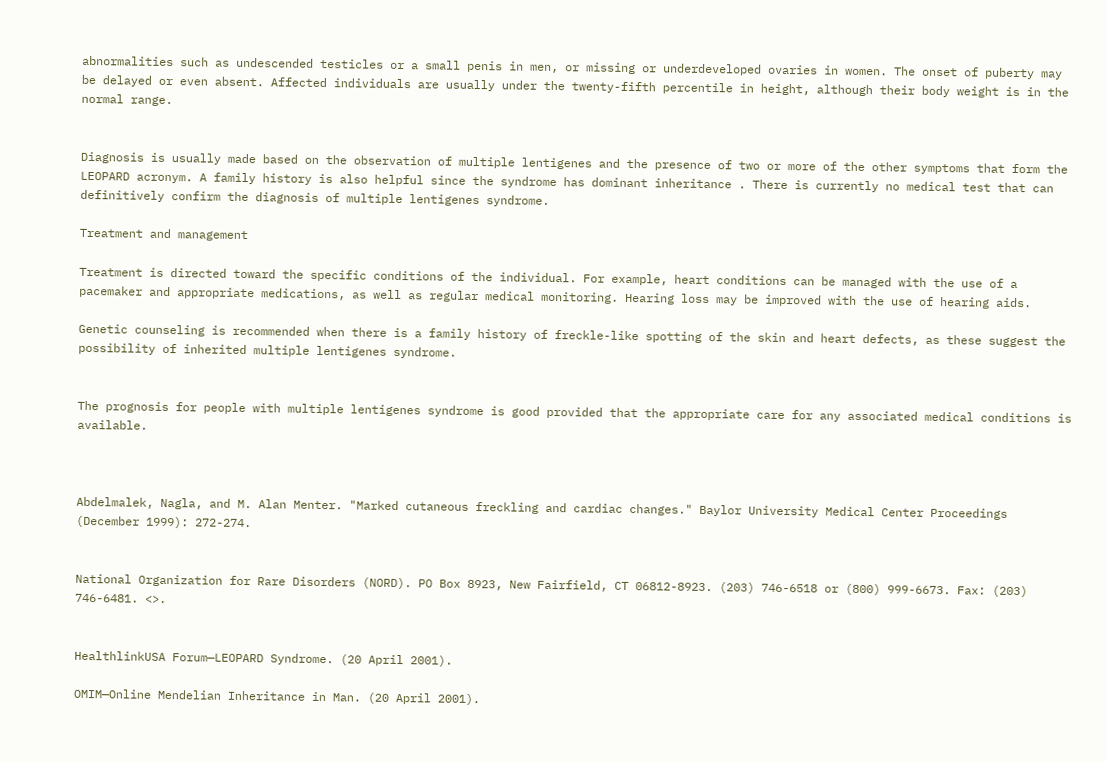abnormalities such as undescended testicles or a small penis in men, or missing or underdeveloped ovaries in women. The onset of puberty may be delayed or even absent. Affected individuals are usually under the twenty-fifth percentile in height, although their body weight is in the normal range.


Diagnosis is usually made based on the observation of multiple lentigenes and the presence of two or more of the other symptoms that form the LEOPARD acronym. A family history is also helpful since the syndrome has dominant inheritance . There is currently no medical test that can definitively confirm the diagnosis of multiple lentigenes syndrome.

Treatment and management

Treatment is directed toward the specific conditions of the individual. For example, heart conditions can be managed with the use of a pacemaker and appropriate medications, as well as regular medical monitoring. Hearing loss may be improved with the use of hearing aids.

Genetic counseling is recommended when there is a family history of freckle-like spotting of the skin and heart defects, as these suggest the possibility of inherited multiple lentigenes syndrome.


The prognosis for people with multiple lentigenes syndrome is good provided that the appropriate care for any associated medical conditions is available.



Abdelmalek, Nagla, and M. Alan Menter. "Marked cutaneous freckling and cardiac changes." Baylor University Medical Center Proceedings (December 1999): 272-274.


National Organization for Rare Disorders (NORD). PO Box 8923, New Fairfield, CT 06812-8923. (203) 746-6518 or (800) 999-6673. Fax: (203) 746-6481. <>.


HealthlinkUSA Forum—LEOPARD Syndrome. (20 April 2001).

OMIM—Online Mendelian Inheritance in Man. (20 April 2001).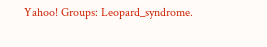Yahoo! Groups: Leopard_syndrome.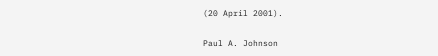(20 April 2001).

Paul A. Johnson